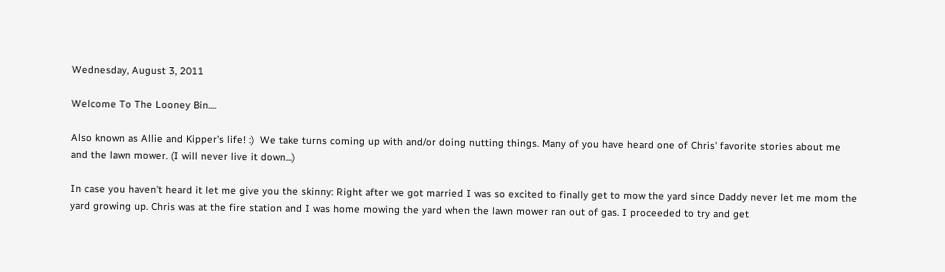Wednesday, August 3, 2011

Welcome To The Looney Bin....

Also known as Allie and Kipper's life! :)  We take turns coming up with and/or doing nutting things. Many of you have heard one of Chris' favorite stories about me and the lawn mower. (I will never live it down...)

In case you haven't heard it let me give you the skinny: Right after we got married I was so excited to finally get to mow the yard since Daddy never let me mom the yard growing up. Chris was at the fire station and I was home mowing the yard when the lawn mower ran out of gas. I proceeded to try and get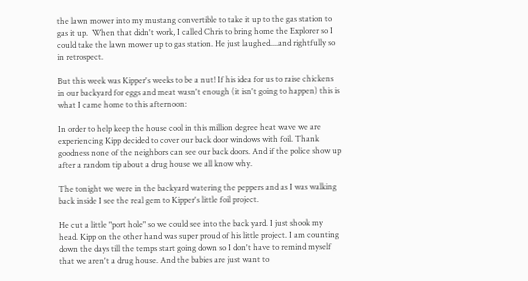the lawn mower into my mustang convertible to take it up to the gas station to gas it up.  When that didn't work, I called Chris to bring home the Explorer so I could take the lawn mower up to gas station. He just laughed....and rightfully so in retrospect.

But this week was Kipper's weeks to be a nut! If his idea for us to raise chickens in our backyard for eggs and meat wasn't enough (it isn't going to happen) this is what I came home to this afternoon:

In order to help keep the house cool in this million degree heat wave we are experiencing Kipp decided to cover our back door windows with foil. Thank goodness none of the neighbors can see our back doors. And if the police show up after a random tip about a drug house we all know why.

The tonight we were in the backyard watering the peppers and as I was walking back inside I see the real gem to Kipper's little foil project.

He cut a little "port hole" so we could see into the back yard. I just shook my head. Kipp on the other hand was super proud of his little project. I am counting down the days till the temps start going down so I don't have to remind myself that we aren't a drug house. And the babies are just want to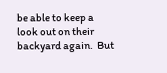be able to keep a look out on their backyard again.  But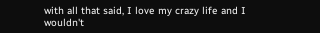with all that said, I love my crazy life and I wouldn't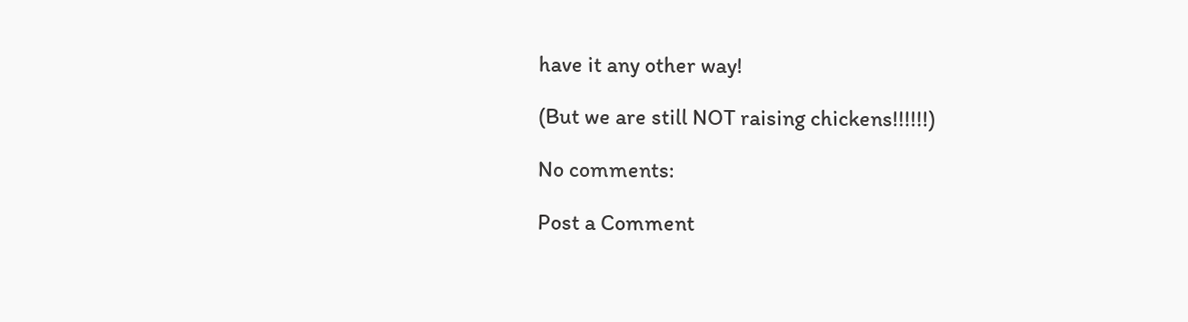have it any other way!

(But we are still NOT raising chickens!!!!!!)

No comments:

Post a Comment